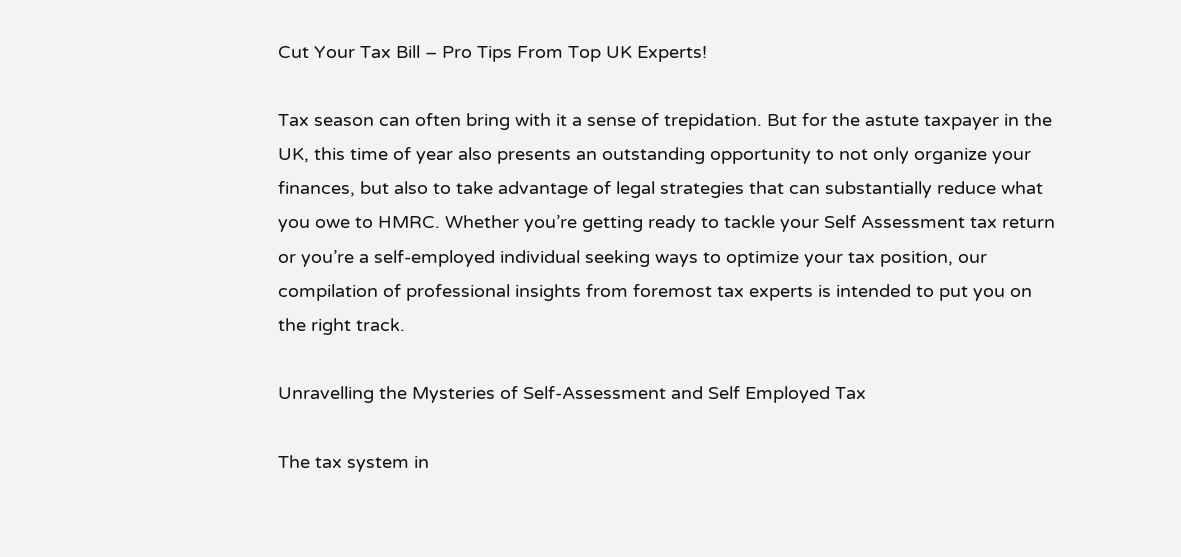Cut Your Tax Bill – Pro Tips From Top UK Experts!

Tax season can often bring with it a sense of trepidation. But for the astute taxpayer in the UK, this time of year also presents an outstanding opportunity to not only organize your finances, but also to take advantage of legal strategies that can substantially reduce what you owe to HMRC. Whether you’re getting ready to tackle your Self Assessment tax return or you’re a self-employed individual seeking ways to optimize your tax position, our compilation of professional insights from foremost tax experts is intended to put you on the right track.

Unravelling the Mysteries of Self-Assessment and Self Employed Tax

The tax system in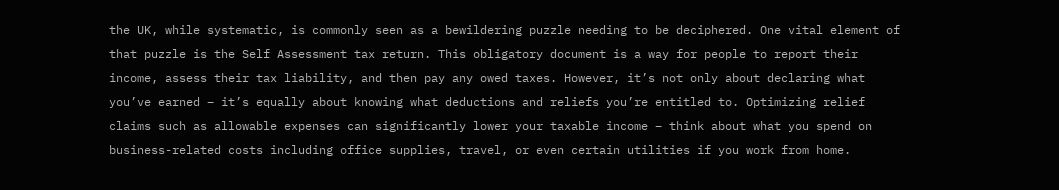the UK, while systematic, is commonly seen as a bewildering puzzle needing to be deciphered. One vital element of that puzzle is the Self Assessment tax return. This obligatory document is a way for people to report their income, assess their tax liability, and then pay any owed taxes. However, it’s not only about declaring what you’ve earned – it’s equally about knowing what deductions and reliefs you’re entitled to. Optimizing relief claims such as allowable expenses can significantly lower your taxable income – think about what you spend on business-related costs including office supplies, travel, or even certain utilities if you work from home.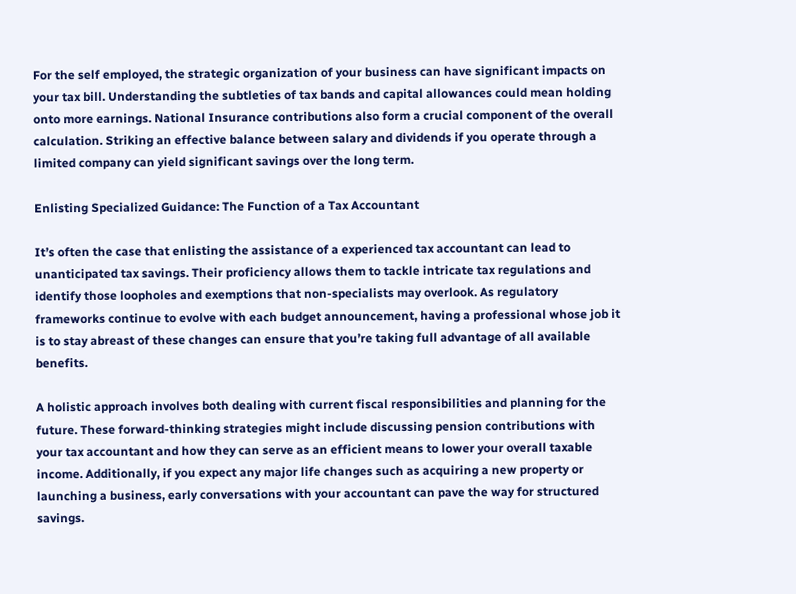For the self employed, the strategic organization of your business can have significant impacts on your tax bill. Understanding the subtleties of tax bands and capital allowances could mean holding onto more earnings. National Insurance contributions also form a crucial component of the overall calculation. Striking an effective balance between salary and dividends if you operate through a limited company can yield significant savings over the long term.

Enlisting Specialized Guidance: The Function of a Tax Accountant

It’s often the case that enlisting the assistance of a experienced tax accountant can lead to unanticipated tax savings. Their proficiency allows them to tackle intricate tax regulations and identify those loopholes and exemptions that non-specialists may overlook. As regulatory frameworks continue to evolve with each budget announcement, having a professional whose job it is to stay abreast of these changes can ensure that you’re taking full advantage of all available benefits.

A holistic approach involves both dealing with current fiscal responsibilities and planning for the future. These forward-thinking strategies might include discussing pension contributions with your tax accountant and how they can serve as an efficient means to lower your overall taxable income. Additionally, if you expect any major life changes such as acquiring a new property or launching a business, early conversations with your accountant can pave the way for structured savings.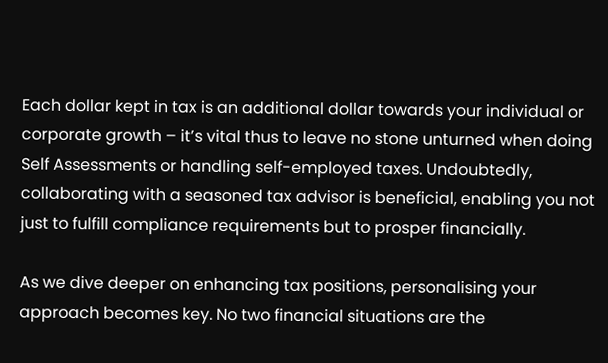Each dollar kept in tax is an additional dollar towards your individual or corporate growth – it’s vital thus to leave no stone unturned when doing Self Assessments or handling self-employed taxes. Undoubtedly, collaborating with a seasoned tax advisor is beneficial, enabling you not just to fulfill compliance requirements but to prosper financially.

As we dive deeper on enhancing tax positions, personalising your approach becomes key. No two financial situations are the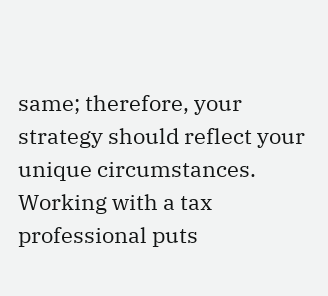same; therefore, your strategy should reflect your unique circumstances. Working with a tax professional puts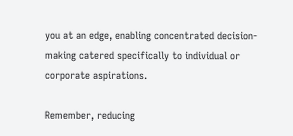you at an edge, enabling concentrated decision-making catered specifically to individual or corporate aspirations.

Remember, reducing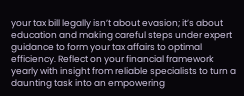your tax bill legally isn’t about evasion; it’s about education and making careful steps under expert guidance to form your tax affairs to optimal efficiency. Reflect on your financial framework yearly with insight from reliable specialists to turn a daunting task into an empowering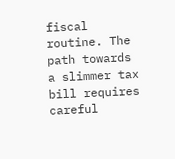fiscal routine. The path towards a slimmer tax bill requires careful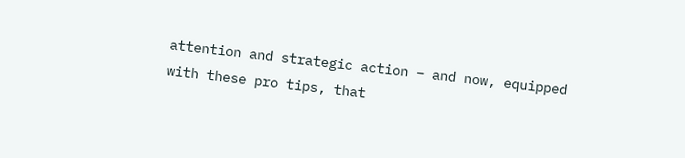attention and strategic action – and now, equipped with these pro tips, that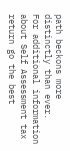path beckons more distinctly than ever.
For additional information about Self Assessment tax return go the best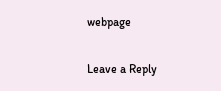webpage

Leave a Reply